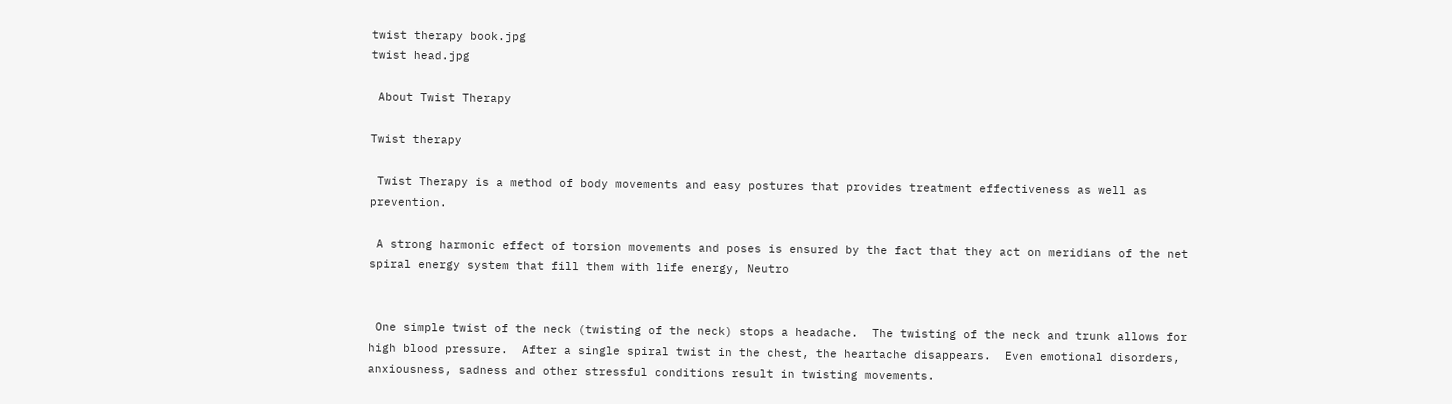twist therapy book.jpg
twist head.jpg

 About Twist Therapy

Twist therapy

 Twist Therapy is a method of body movements and easy postures that provides treatment effectiveness as well as prevention.

 A strong harmonic effect of torsion movements and poses is ensured by the fact that they act on meridians of the net spiral energy system that fill them with life energy, Neutro


 One simple twist of the neck (twisting of the neck) stops a headache.  The twisting of the neck and trunk allows for high blood pressure.  After a single spiral twist in the chest, the heartache disappears.  Even emotional disorders, anxiousness, sadness and other stressful conditions result in twisting movements.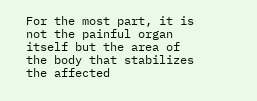For the most part, it is not the painful organ itself but the area of the body that stabilizes the affected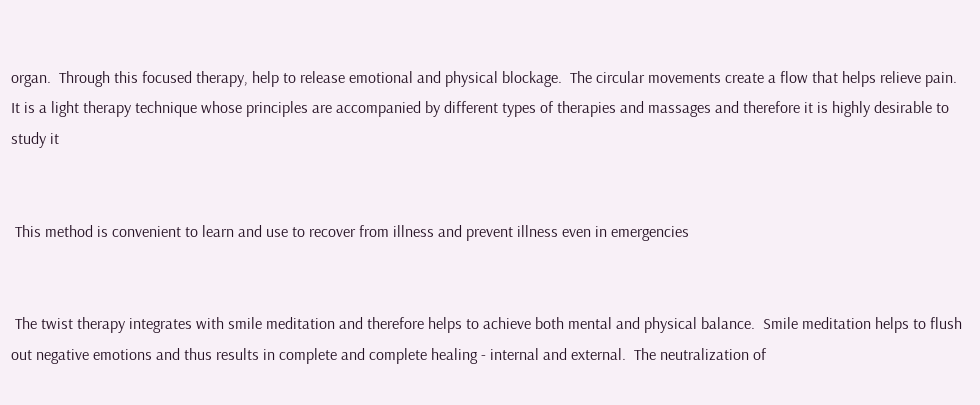organ.  Through this focused therapy, help to release emotional and physical blockage.  The circular movements create a flow that helps relieve pain.  It is a light therapy technique whose principles are accompanied by different types of therapies and massages and therefore it is highly desirable to study it


 This method is convenient to learn and use to recover from illness and prevent illness even in emergencies


 The twist therapy integrates with smile meditation and therefore helps to achieve both mental and physical balance.  Smile meditation helps to flush out negative emotions and thus results in complete and complete healing - internal and external.  The neutralization of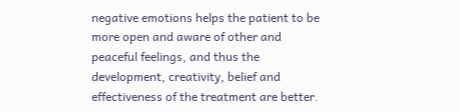negative emotions helps the patient to be more open and aware of other and peaceful feelings, and thus the development, creativity, belief and effectiveness of the treatment are better.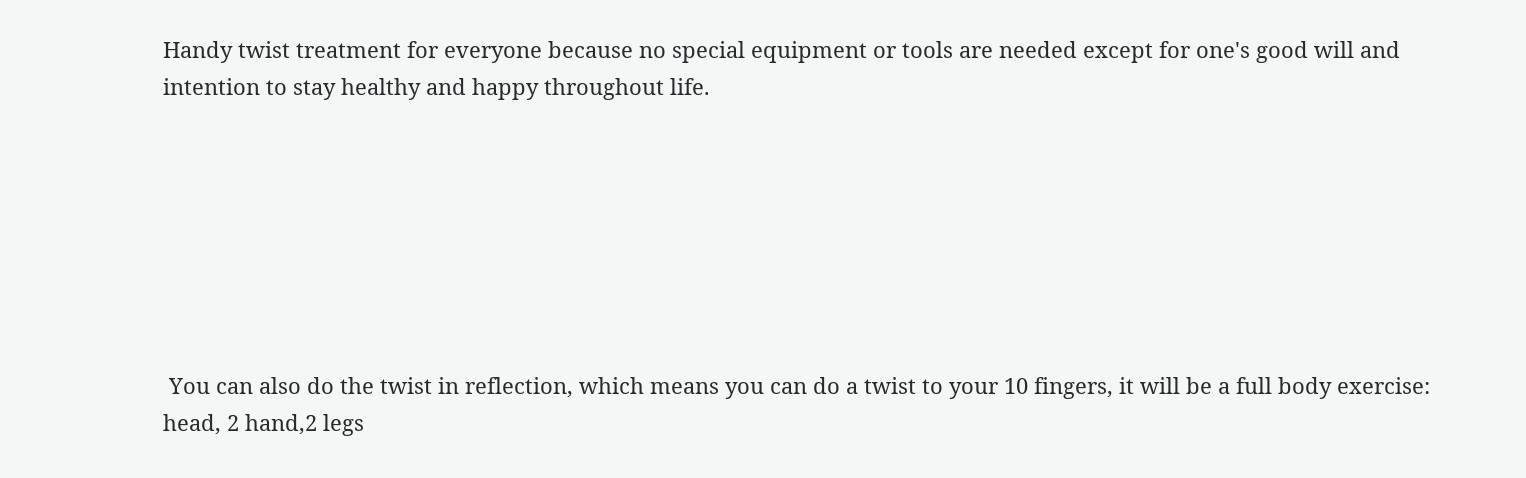Handy twist treatment for everyone because no special equipment or tools are needed except for one's good will and intention to stay healthy and happy throughout life.







 You can also do the twist in reflection, which means you can do a twist to your 10 fingers, it will be a full body exercise: head, 2 hand,2 legs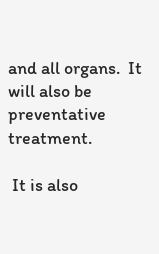and all organs.  It will also be preventative treatment.

 It is also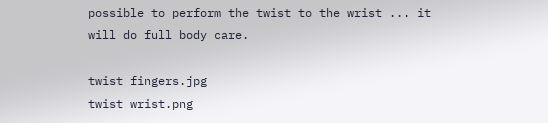possible to perform the twist to the wrist ... it will do full body care.

twist fingers.jpg
twist wrist.png